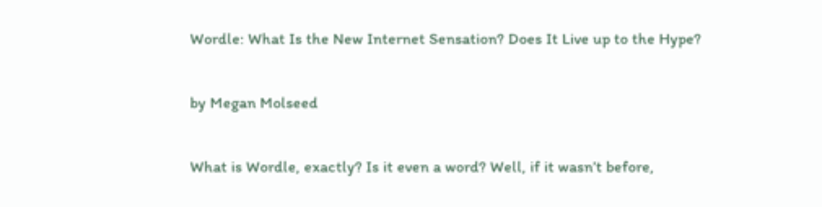Wordle: What Is the New Internet Sensation? Does It Live up to the Hype?

by Megan Molseed

What is Wordle, exactly? Is it even a word? Well, if it wasn’t before,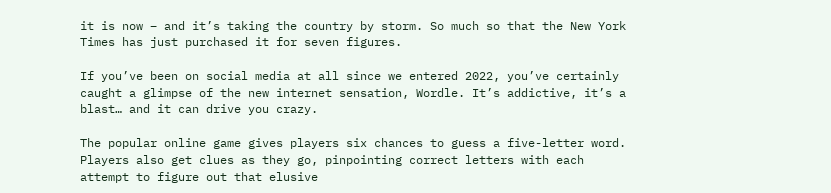it is now – and it’s taking the country by storm. So much so that the New York Times has just purchased it for seven figures.

If you’ve been on social media at all since we entered 2022, you’ve certainly caught a glimpse of the new internet sensation, Wordle. It’s addictive, it’s a blast… and it can drive you crazy.

The popular online game gives players six chances to guess a five-letter word. Players also get clues as they go, pinpointing correct letters with each attempt to figure out that elusive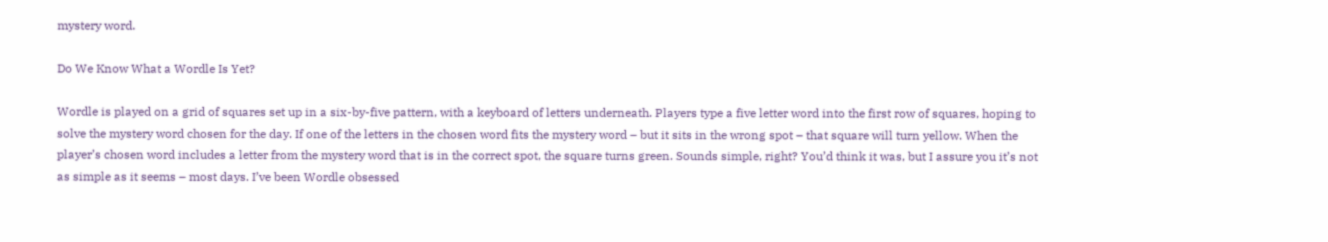mystery word.

Do We Know What a Wordle Is Yet?

Wordle is played on a grid of squares set up in a six-by-five pattern, with a keyboard of letters underneath. Players type a five letter word into the first row of squares, hoping to solve the mystery word chosen for the day. If one of the letters in the chosen word fits the mystery word – but it sits in the wrong spot – that square will turn yellow. When the player’s chosen word includes a letter from the mystery word that is in the correct spot, the square turns green. Sounds simple, right? You’d think it was, but I assure you it’s not as simple as it seems – most days. I’ve been Wordle obsessed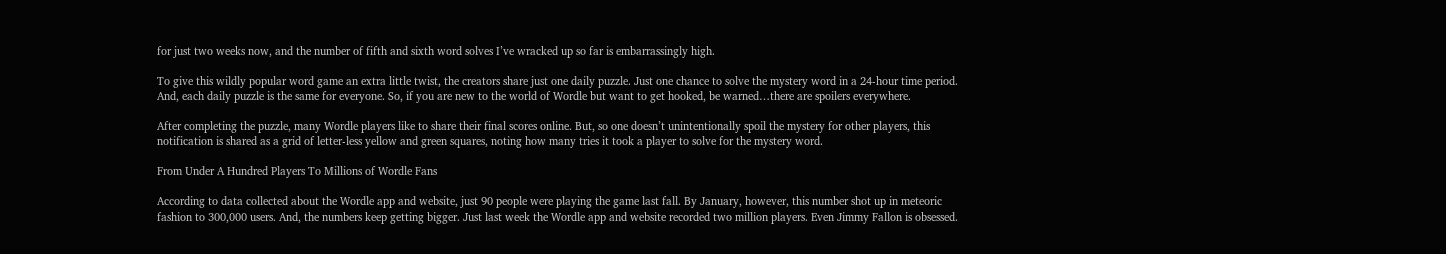for just two weeks now, and the number of fifth and sixth word solves I’ve wracked up so far is embarrassingly high.

To give this wildly popular word game an extra little twist, the creators share just one daily puzzle. Just one chance to solve the mystery word in a 24-hour time period. And, each daily puzzle is the same for everyone. So, if you are new to the world of Wordle but want to get hooked, be warned…there are spoilers everywhere.

After completing the puzzle, many Wordle players like to share their final scores online. But, so one doesn’t unintentionally spoil the mystery for other players, this notification is shared as a grid of letter-less yellow and green squares, noting how many tries it took a player to solve for the mystery word.

From Under A Hundred Players To Millions of Wordle Fans

According to data collected about the Wordle app and website, just 90 people were playing the game last fall. By January, however, this number shot up in meteoric fashion to 300,000 users. And, the numbers keep getting bigger. Just last week the Wordle app and website recorded two million players. Even Jimmy Fallon is obsessed.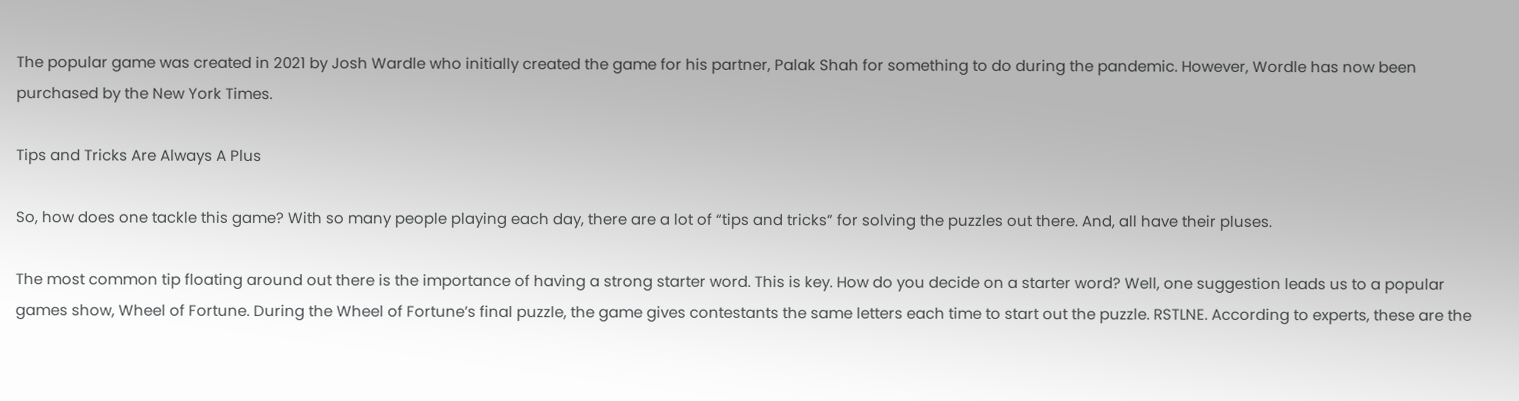The popular game was created in 2021 by Josh Wardle who initially created the game for his partner, Palak Shah for something to do during the pandemic. However, Wordle has now been purchased by the New York Times.

Tips and Tricks Are Always A Plus

So, how does one tackle this game? With so many people playing each day, there are a lot of “tips and tricks” for solving the puzzles out there. And, all have their pluses.

The most common tip floating around out there is the importance of having a strong starter word. This is key. How do you decide on a starter word? Well, one suggestion leads us to a popular games show, Wheel of Fortune. During the Wheel of Fortune’s final puzzle, the game gives contestants the same letters each time to start out the puzzle. RSTLNE. According to experts, these are the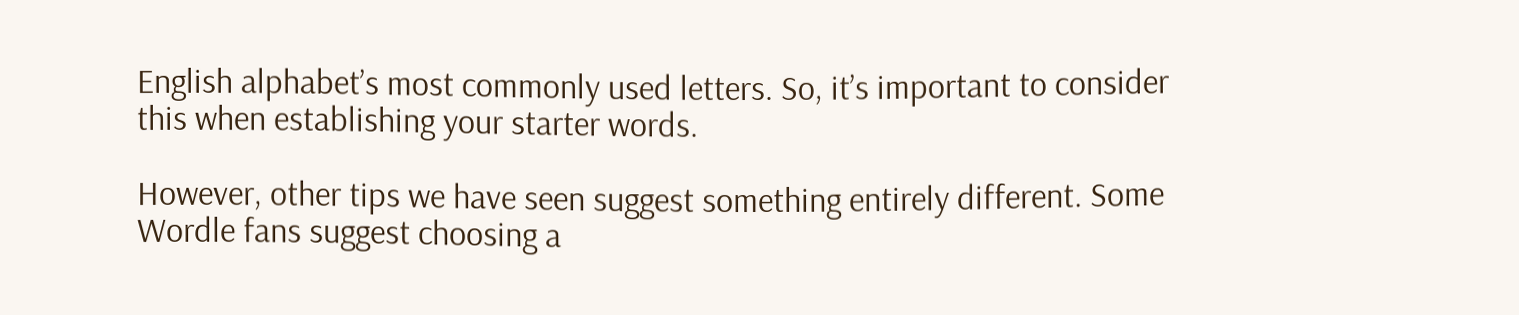English alphabet’s most commonly used letters. So, it’s important to consider this when establishing your starter words.

However, other tips we have seen suggest something entirely different. Some Wordle fans suggest choosing a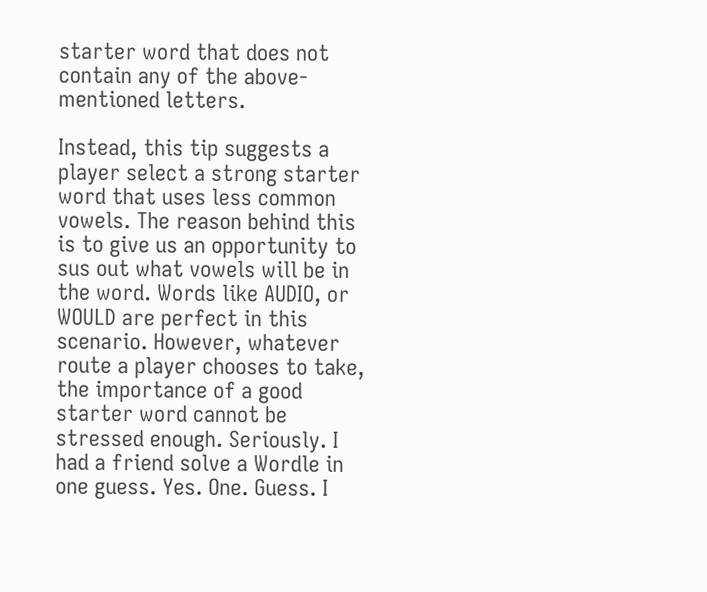starter word that does not contain any of the above-mentioned letters.

Instead, this tip suggests a player select a strong starter word that uses less common vowels. The reason behind this is to give us an opportunity to sus out what vowels will be in the word. Words like AUDIO, or WOULD are perfect in this scenario. However, whatever route a player chooses to take, the importance of a good starter word cannot be stressed enough. Seriously. I had a friend solve a Wordle in one guess. Yes. One. Guess. I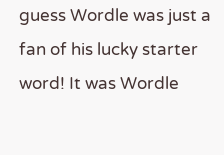guess Wordle was just a fan of his lucky starter word! It was Wordle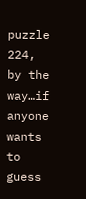puzzle 224, by the way…if anyone wants to guess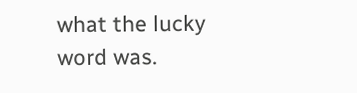what the lucky word was.